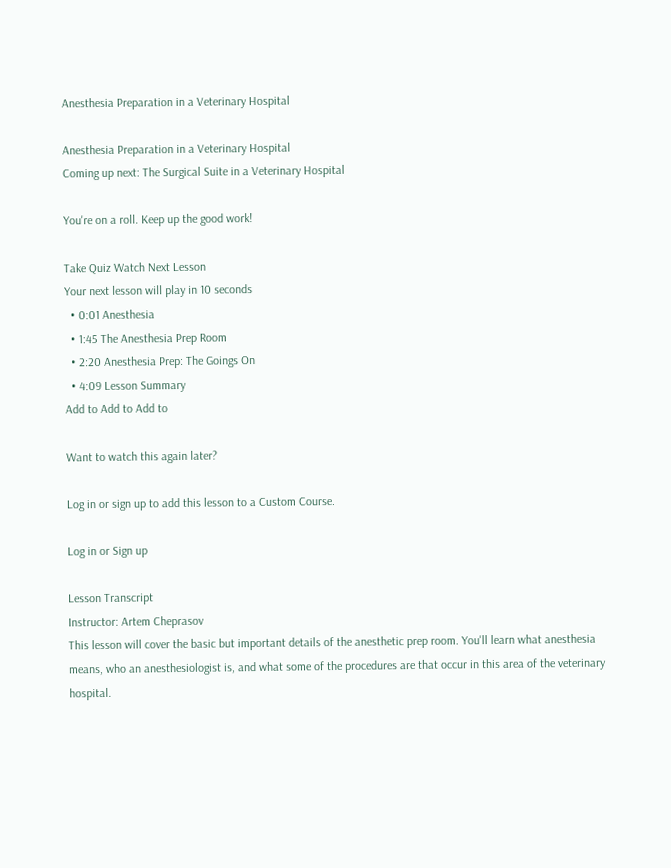Anesthesia Preparation in a Veterinary Hospital

Anesthesia Preparation in a Veterinary Hospital
Coming up next: The Surgical Suite in a Veterinary Hospital

You're on a roll. Keep up the good work!

Take Quiz Watch Next Lesson
Your next lesson will play in 10 seconds
  • 0:01 Anesthesia
  • 1:45 The Anesthesia Prep Room
  • 2:20 Anesthesia Prep: The Goings On
  • 4:09 Lesson Summary
Add to Add to Add to

Want to watch this again later?

Log in or sign up to add this lesson to a Custom Course.

Log in or Sign up

Lesson Transcript
Instructor: Artem Cheprasov
This lesson will cover the basic but important details of the anesthetic prep room. You'll learn what anesthesia means, who an anesthesiologist is, and what some of the procedures are that occur in this area of the veterinary hospital.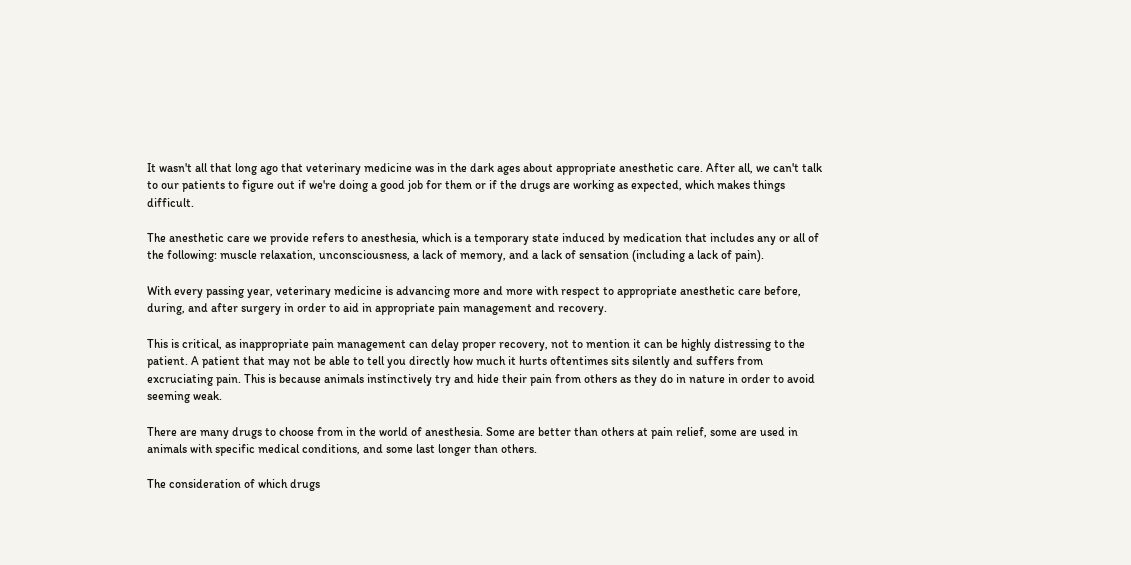It wasn't all that long ago that veterinary medicine was in the dark ages about appropriate anesthetic care. After all, we can't talk to our patients to figure out if we're doing a good job for them or if the drugs are working as expected, which makes things difficult.

The anesthetic care we provide refers to anesthesia, which is a temporary state induced by medication that includes any or all of the following: muscle relaxation, unconsciousness, a lack of memory, and a lack of sensation (including a lack of pain).

With every passing year, veterinary medicine is advancing more and more with respect to appropriate anesthetic care before, during, and after surgery in order to aid in appropriate pain management and recovery.

This is critical, as inappropriate pain management can delay proper recovery, not to mention it can be highly distressing to the patient. A patient that may not be able to tell you directly how much it hurts oftentimes sits silently and suffers from excruciating pain. This is because animals instinctively try and hide their pain from others as they do in nature in order to avoid seeming weak.

There are many drugs to choose from in the world of anesthesia. Some are better than others at pain relief, some are used in animals with specific medical conditions, and some last longer than others.

The consideration of which drugs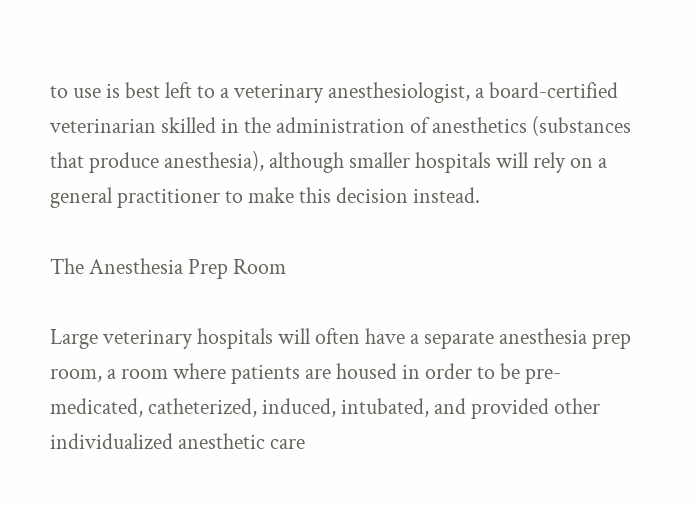to use is best left to a veterinary anesthesiologist, a board-certified veterinarian skilled in the administration of anesthetics (substances that produce anesthesia), although smaller hospitals will rely on a general practitioner to make this decision instead.

The Anesthesia Prep Room

Large veterinary hospitals will often have a separate anesthesia prep room, a room where patients are housed in order to be pre-medicated, catheterized, induced, intubated, and provided other individualized anesthetic care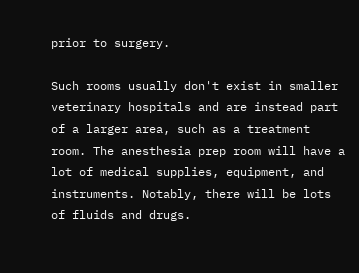prior to surgery.

Such rooms usually don't exist in smaller veterinary hospitals and are instead part of a larger area, such as a treatment room. The anesthesia prep room will have a lot of medical supplies, equipment, and instruments. Notably, there will be lots of fluids and drugs.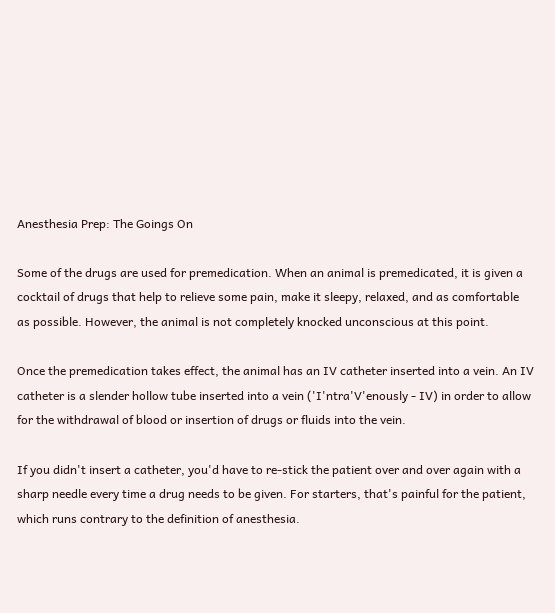Anesthesia Prep: The Goings On

Some of the drugs are used for premedication. When an animal is premedicated, it is given a cocktail of drugs that help to relieve some pain, make it sleepy, relaxed, and as comfortable as possible. However, the animal is not completely knocked unconscious at this point.

Once the premedication takes effect, the animal has an IV catheter inserted into a vein. An IV catheter is a slender hollow tube inserted into a vein ('I'ntra'V'enously - IV) in order to allow for the withdrawal of blood or insertion of drugs or fluids into the vein.

If you didn't insert a catheter, you'd have to re-stick the patient over and over again with a sharp needle every time a drug needs to be given. For starters, that's painful for the patient, which runs contrary to the definition of anesthesia.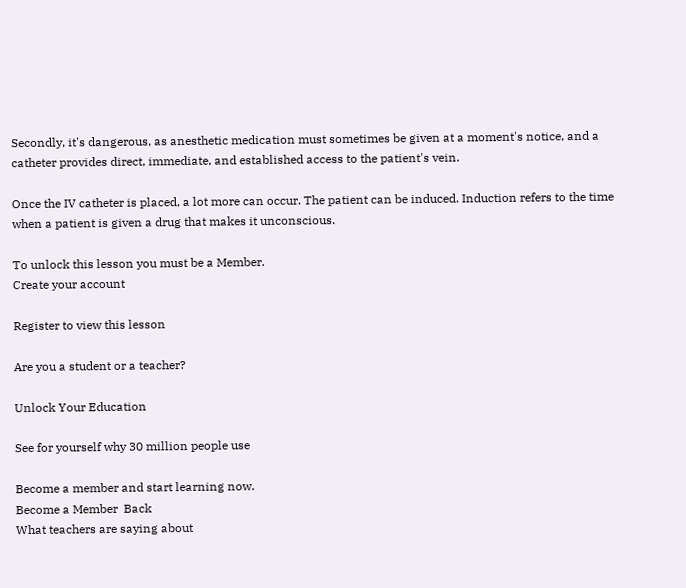Secondly, it's dangerous, as anesthetic medication must sometimes be given at a moment's notice, and a catheter provides direct, immediate, and established access to the patient's vein.

Once the IV catheter is placed, a lot more can occur. The patient can be induced. Induction refers to the time when a patient is given a drug that makes it unconscious.

To unlock this lesson you must be a Member.
Create your account

Register to view this lesson

Are you a student or a teacher?

Unlock Your Education

See for yourself why 30 million people use

Become a member and start learning now.
Become a Member  Back
What teachers are saying about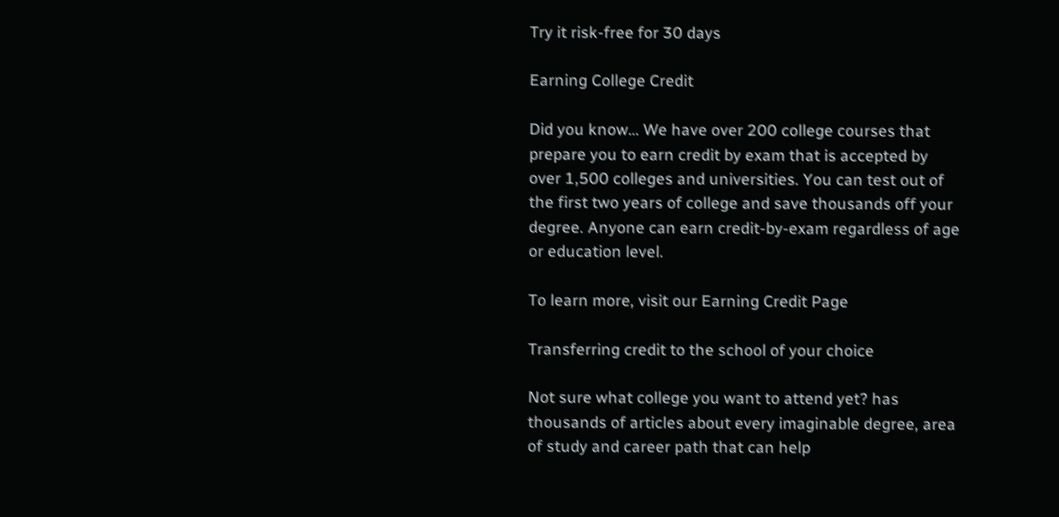Try it risk-free for 30 days

Earning College Credit

Did you know… We have over 200 college courses that prepare you to earn credit by exam that is accepted by over 1,500 colleges and universities. You can test out of the first two years of college and save thousands off your degree. Anyone can earn credit-by-exam regardless of age or education level.

To learn more, visit our Earning Credit Page

Transferring credit to the school of your choice

Not sure what college you want to attend yet? has thousands of articles about every imaginable degree, area of study and career path that can help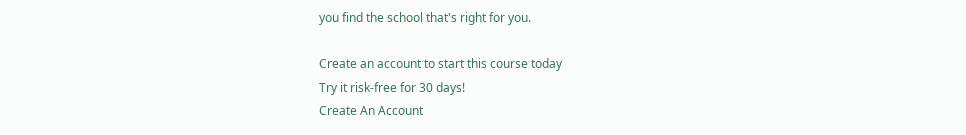you find the school that's right for you.

Create an account to start this course today
Try it risk-free for 30 days!
Create An Account